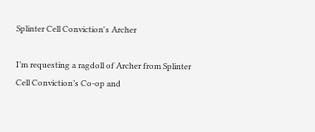Splinter Cell Conviction's Archer

I’m requesting a ragdoll of Archer from Splinter Cell Conviction’s Co-op and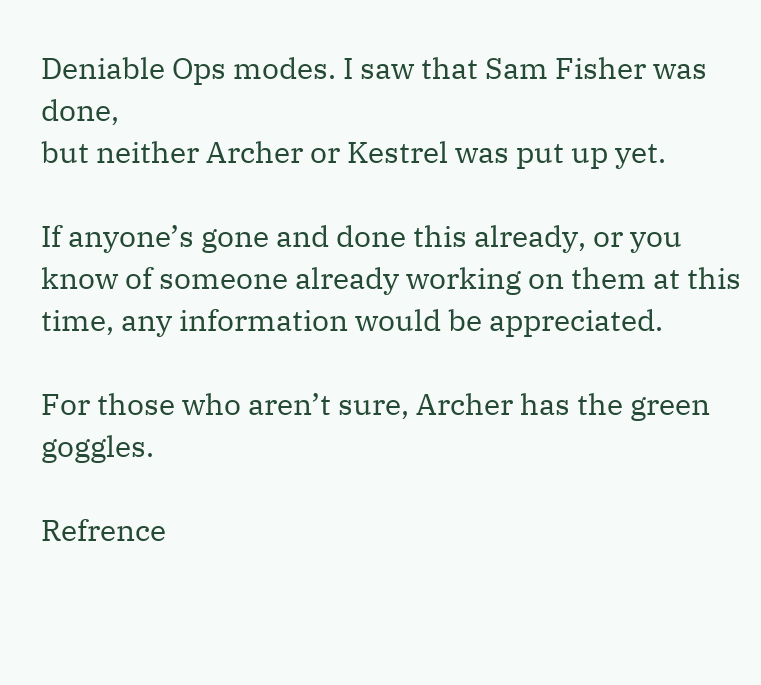Deniable Ops modes. I saw that Sam Fisher was done,
but neither Archer or Kestrel was put up yet.

If anyone’s gone and done this already, or you know of someone already working on them at this time, any information would be appreciated.

For those who aren’t sure, Archer has the green goggles.

Refrence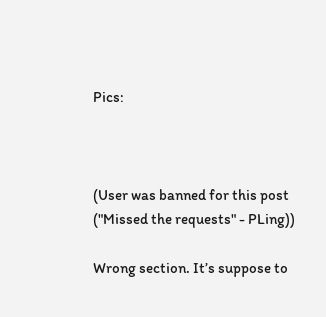Pics:



(User was banned for this post ("Missed the requests" - PLing))

Wrong section. It’s suppose to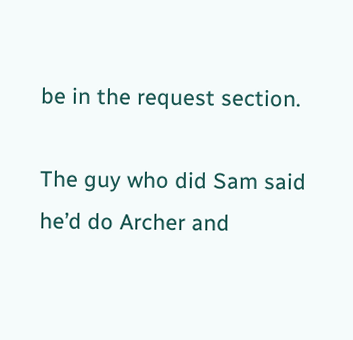be in the request section.

The guy who did Sam said he’d do Archer and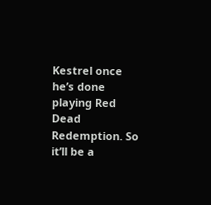Kestrel once he’s done playing Red Dead Redemption. So it’ll be a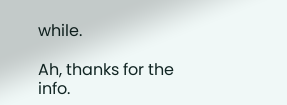while.

Ah, thanks for the info.